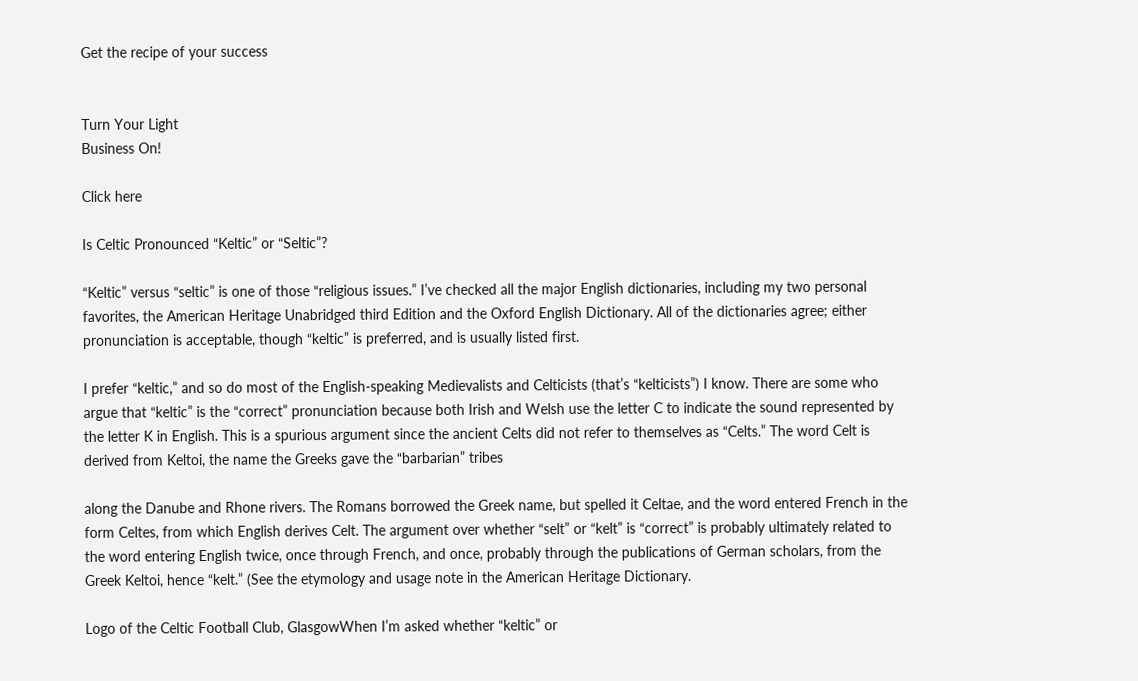Get the recipe of your success


Turn Your Light
Business On!

Click here

Is Celtic Pronounced “Keltic” or “Seltic”?

“Keltic” versus “seltic” is one of those “religious issues.” I’ve checked all the major English dictionaries, including my two personal favorites, the American Heritage Unabridged third Edition and the Oxford English Dictionary. All of the dictionaries agree; either pronunciation is acceptable, though “keltic” is preferred, and is usually listed first.

I prefer “keltic,” and so do most of the English-speaking Medievalists and Celticists (that’s “kelticists”) I know. There are some who argue that “keltic” is the “correct” pronunciation because both Irish and Welsh use the letter C to indicate the sound represented by the letter K in English. This is a spurious argument since the ancient Celts did not refer to themselves as “Celts.” The word Celt is derived from Keltoi, the name the Greeks gave the “barbarian” tribes

along the Danube and Rhone rivers. The Romans borrowed the Greek name, but spelled it Celtae, and the word entered French in the form Celtes, from which English derives Celt. The argument over whether “selt” or “kelt” is “correct” is probably ultimately related to the word entering English twice, once through French, and once, probably through the publications of German scholars, from the Greek Keltoi, hence “kelt.” (See the etymology and usage note in the American Heritage Dictionary.

Logo of the Celtic Football Club, GlasgowWhen I’m asked whether “keltic” or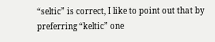“seltic” is correct, I like to point out that by preferring “keltic” one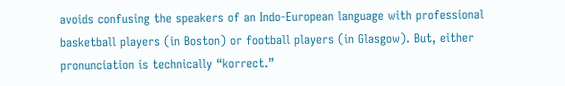avoids confusing the speakers of an Indo-European language with professional basketball players (in Boston) or football players (in Glasgow). But, either pronunciation is technically “korrect.”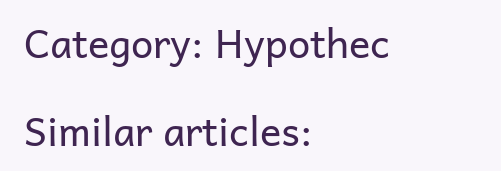Category: Hypothec

Similar articles: